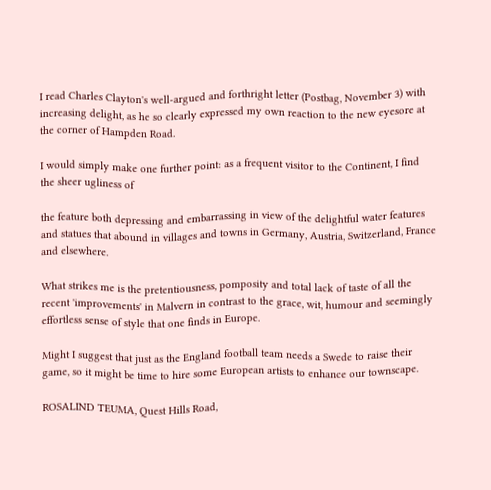I read Charles Clayton's well-argued and forthright letter (Postbag, November 3) with increasing delight, as he so clearly expressed my own reaction to the new eyesore at the corner of Hampden Road.

I would simply make one further point: as a frequent visitor to the Continent, I find the sheer ugliness of

the feature both depressing and embarrassing in view of the delightful water features and statues that abound in villages and towns in Germany, Austria, Switzerland, France and elsewhere.

What strikes me is the pretentiousness, pomposity and total lack of taste of all the recent 'improvements' in Malvern in contrast to the grace, wit, humour and seemingly effortless sense of style that one finds in Europe.

Might I suggest that just as the England football team needs a Swede to raise their game, so it might be time to hire some European artists to enhance our townscape.

ROSALIND TEUMA, Quest Hills Road,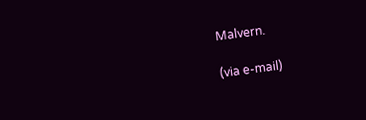Malvern.

(via e-mail)